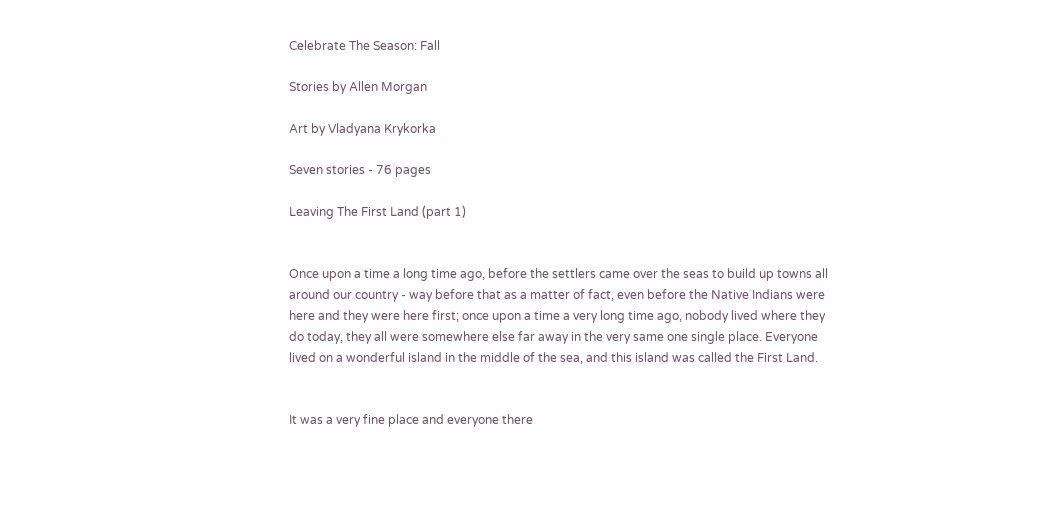Celebrate The Season: Fall

Stories by Allen Morgan

Art by Vladyana Krykorka

Seven stories - 76 pages

Leaving The First Land (part 1)


Once upon a time a long time ago, before the settlers came over the seas to build up towns all around our country - way before that as a matter of fact, even before the Native Indians were here and they were here first; once upon a time a very long time ago, nobody lived where they do today, they all were somewhere else far away in the very same one single place. Everyone lived on a wonderful island in the middle of the sea, and this island was called the First Land.


It was a very fine place and everyone there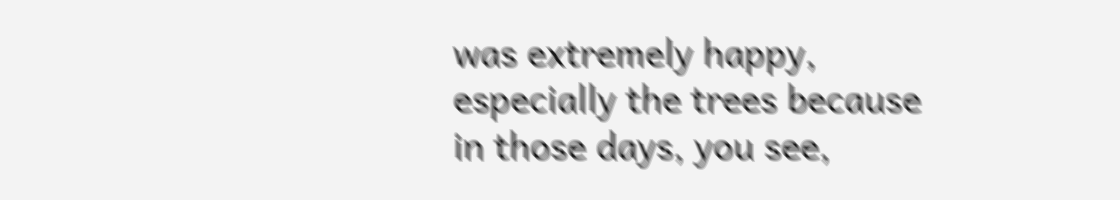was extremely happy, especially the trees because in those days, you see,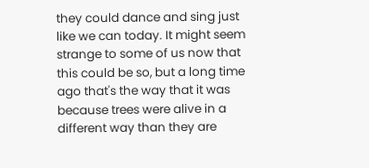they could dance and sing just like we can today. It might seem strange to some of us now that this could be so, but a long time ago that's the way that it was because trees were alive in a different way than they are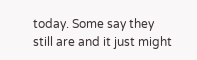today. Some say they still are and it just might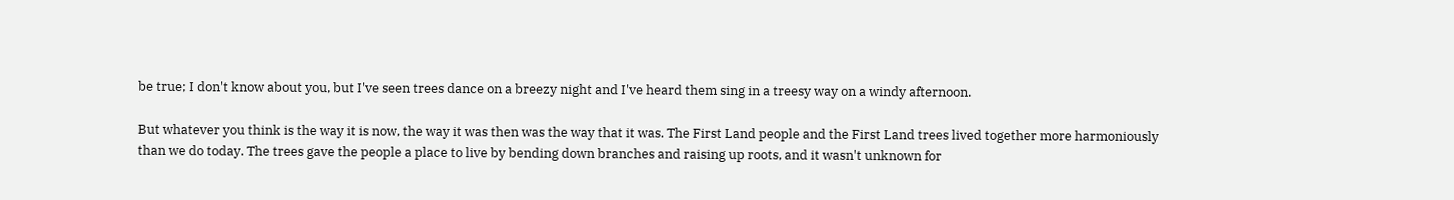be true; I don't know about you, but I've seen trees dance on a breezy night and I've heard them sing in a treesy way on a windy afternoon.

But whatever you think is the way it is now, the way it was then was the way that it was. The First Land people and the First Land trees lived together more harmoniously than we do today. The trees gave the people a place to live by bending down branches and raising up roots, and it wasn't unknown for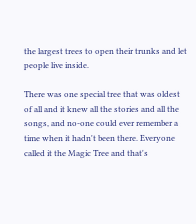the largest trees to open their trunks and let people live inside.

There was one special tree that was oldest of all and it knew all the stories and all the songs, and no-one could ever remember a time when it hadn't been there. Everyone called it the Magic Tree and that's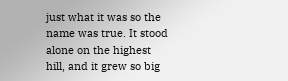just what it was so the name was true. It stood alone on the highest hill, and it grew so big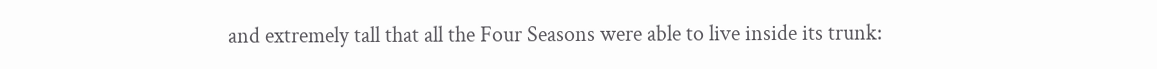and extremely tall that all the Four Seasons were able to live inside its trunk: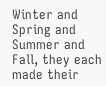Winter and Spring and Summer and Fall, they each made their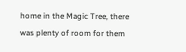home in the Magic Tree, there was plenty of room for them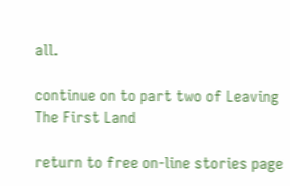all.

continue on to part two of Leaving The First Land

return to free on-line stories page